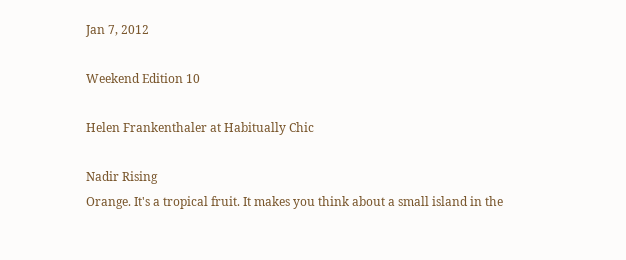Jan 7, 2012

Weekend Edition 10

Helen Frankenthaler at Habitually Chic

Nadir Rising
Orange. It's a tropical fruit. It makes you think about a small island in the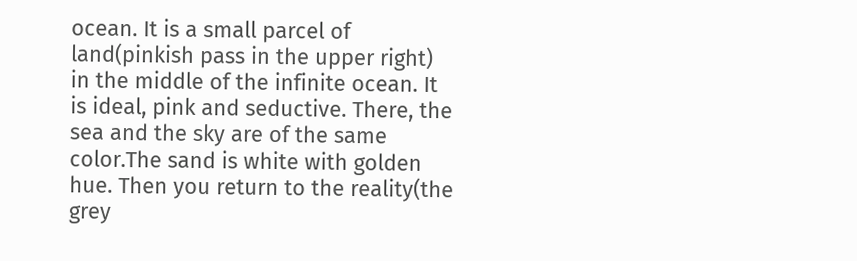ocean. It is a small parcel of land(pinkish pass in the upper right) in the middle of the infinite ocean. It is ideal, pink and seductive. There, the sea and the sky are of the same color.The sand is white with golden hue. Then you return to the reality(the grey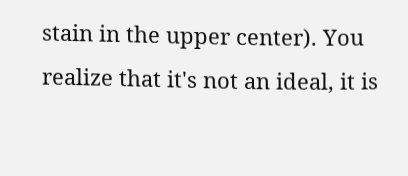stain in the upper center). You realize that it's not an ideal, it is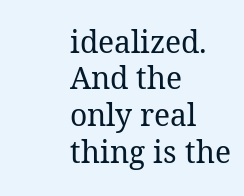idealized. And the only real thing is the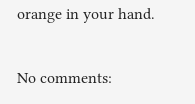orange in your hand.

No comments: